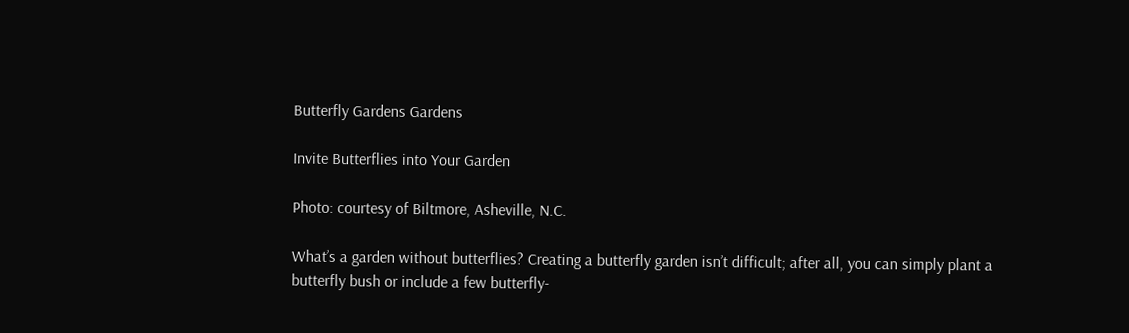Butterfly Gardens Gardens

Invite Butterflies into Your Garden

Photo: courtesy of Biltmore, Asheville, N.C.

What’s a garden without butterflies? Creating a butterfly garden isn’t difficult; after all, you can simply plant a butterfly bush or include a few butterfly-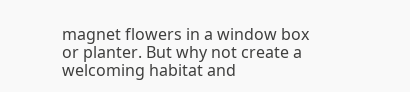magnet flowers in a window box or planter. But why not create a welcoming habitat and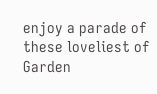enjoy a parade of these loveliest of Garden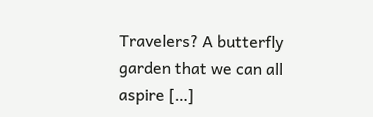Travelers? A butterfly garden that we can all aspire […]